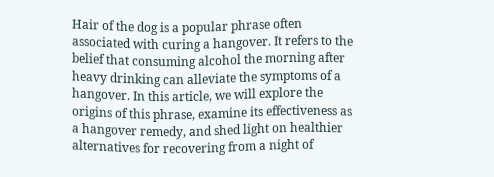Hair of the dog is a popular phrase often associated with curing a hangover. It refers to the belief that consuming alcohol the morning after heavy drinking can alleviate the symptoms of a hangover. In this article, we will explore the origins of this phrase, examine its effectiveness as a hangover remedy, and shed light on healthier alternatives for recovering from a night of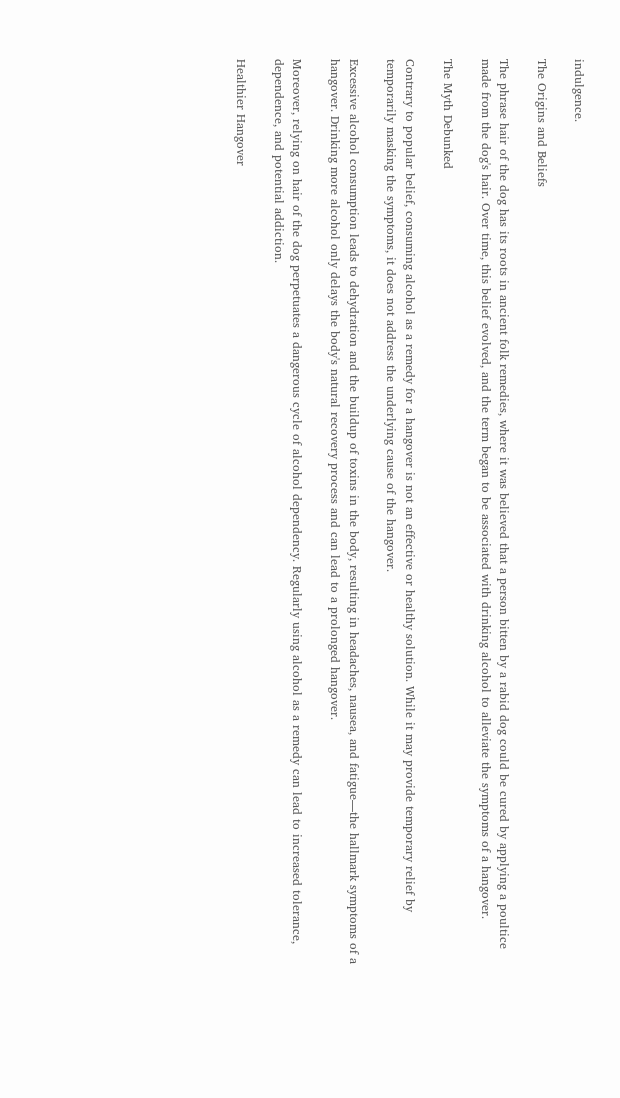indulgence.

The Origins and Beliefs

The phrase hair of the dog has its roots in ancient folk remedies, where it was believed that a person bitten by a rabid dog could be cured by applying a poultice made from the dog's hair. Over time, this belief evolved, and the term began to be associated with drinking alcohol to alleviate the symptoms of a hangover.

The Myth Debunked

Contrary to popular belief, consuming alcohol as a remedy for a hangover is not an effective or healthy solution. While it may provide temporary relief by temporarily masking the symptoms, it does not address the underlying cause of the hangover.

Excessive alcohol consumption leads to dehydration and the buildup of toxins in the body, resulting in headaches, nausea, and fatigue—the hallmark symptoms of a hangover. Drinking more alcohol only delays the body's natural recovery process and can lead to a prolonged hangover.

Moreover, relying on hair of the dog perpetuates a dangerous cycle of alcohol dependency. Regularly using alcohol as a remedy can lead to increased tolerance, dependence, and potential addiction.

Healthier Hangover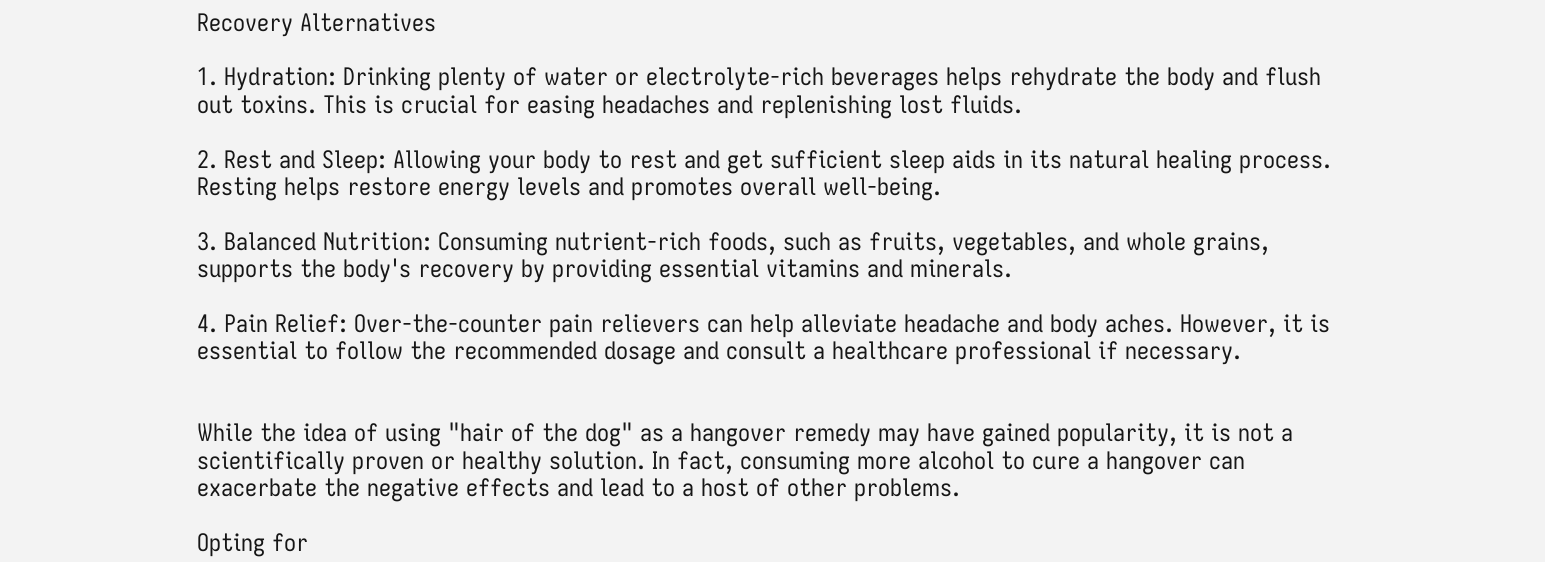Recovery Alternatives

1. Hydration: Drinking plenty of water or electrolyte-rich beverages helps rehydrate the body and flush out toxins. This is crucial for easing headaches and replenishing lost fluids.

2. Rest and Sleep: Allowing your body to rest and get sufficient sleep aids in its natural healing process. Resting helps restore energy levels and promotes overall well-being.

3. Balanced Nutrition: Consuming nutrient-rich foods, such as fruits, vegetables, and whole grains, supports the body's recovery by providing essential vitamins and minerals.

4. Pain Relief: Over-the-counter pain relievers can help alleviate headache and body aches. However, it is essential to follow the recommended dosage and consult a healthcare professional if necessary.


While the idea of using "hair of the dog" as a hangover remedy may have gained popularity, it is not a scientifically proven or healthy solution. In fact, consuming more alcohol to cure a hangover can exacerbate the negative effects and lead to a host of other problems.

Opting for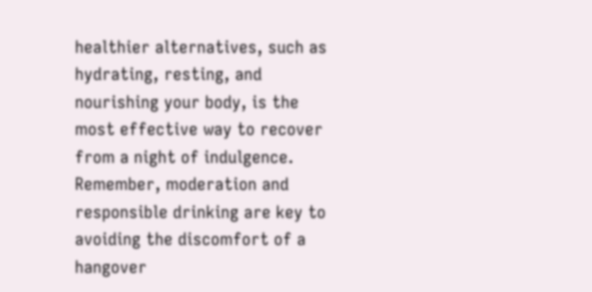healthier alternatives, such as hydrating, resting, and nourishing your body, is the most effective way to recover from a night of indulgence. Remember, moderation and responsible drinking are key to avoiding the discomfort of a hangover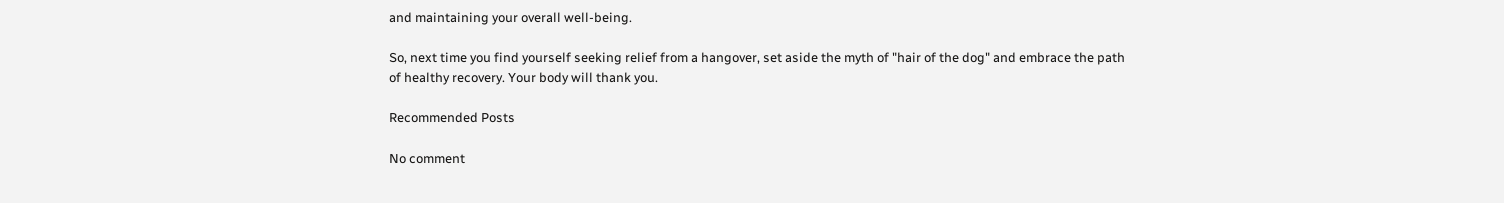and maintaining your overall well-being.

So, next time you find yourself seeking relief from a hangover, set aside the myth of "hair of the dog" and embrace the path of healthy recovery. Your body will thank you.

Recommended Posts

No comment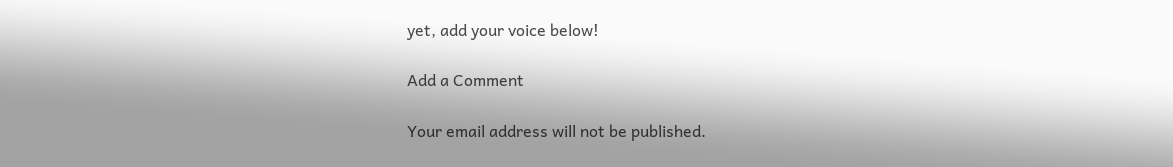yet, add your voice below!

Add a Comment

Your email address will not be published.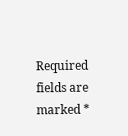Required fields are marked *